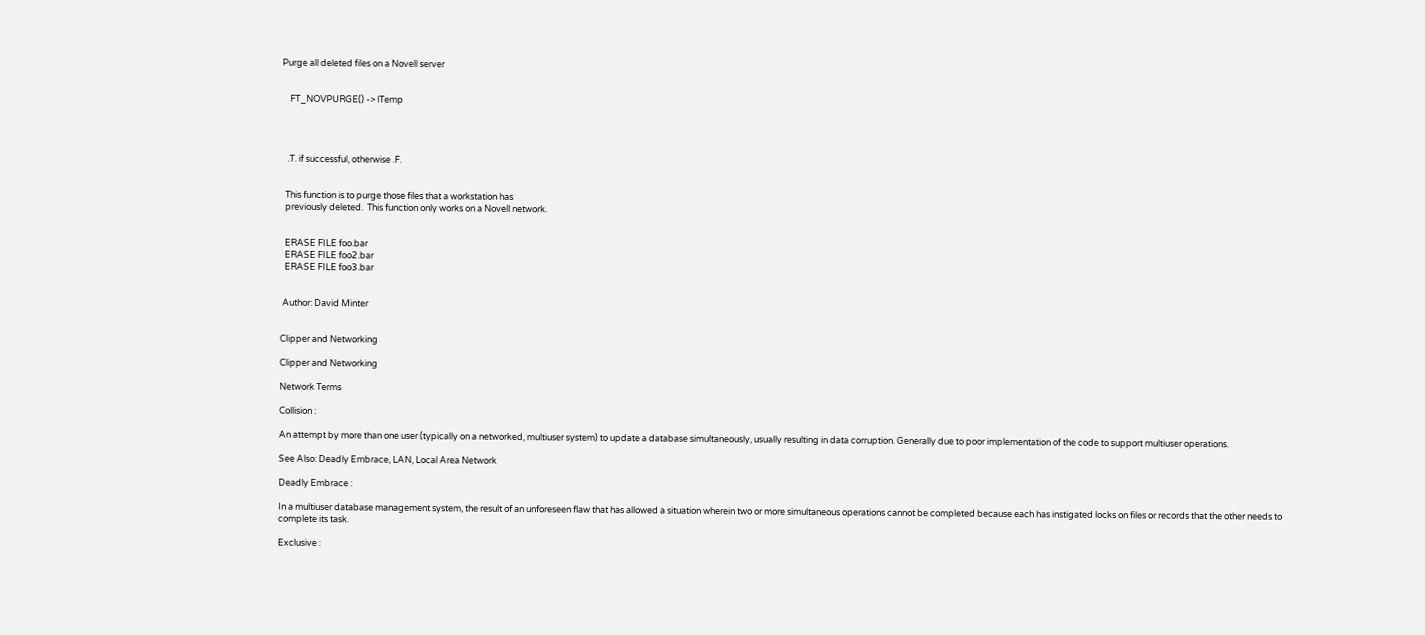Purge all deleted files on a Novell server


    FT_NOVPURGE() -> lTemp




   .T. if successful, otherwise .F.


  This function is to purge those files that a workstation has
  previously deleted.  This function only works on a Novell network.


  ERASE FILE foo.bar
  ERASE FILE foo2.bar
  ERASE FILE foo3.bar


 Author: David Minter


Clipper and Networking

Clipper and Networking

Network Terms

Collision :

An attempt by more than one user (typically on a networked, multiuser system) to update a database simultaneously, usually resulting in data corruption. Generally due to poor implementation of the code to support multiuser operations.

See Also: Deadly Embrace, LAN, Local Area Network

Deadly Embrace :

In a multiuser database management system, the result of an unforeseen flaw that has allowed a situation wherein two or more simultaneous operations cannot be completed because each has instigated locks on files or records that the other needs to complete its task.

Exclusive :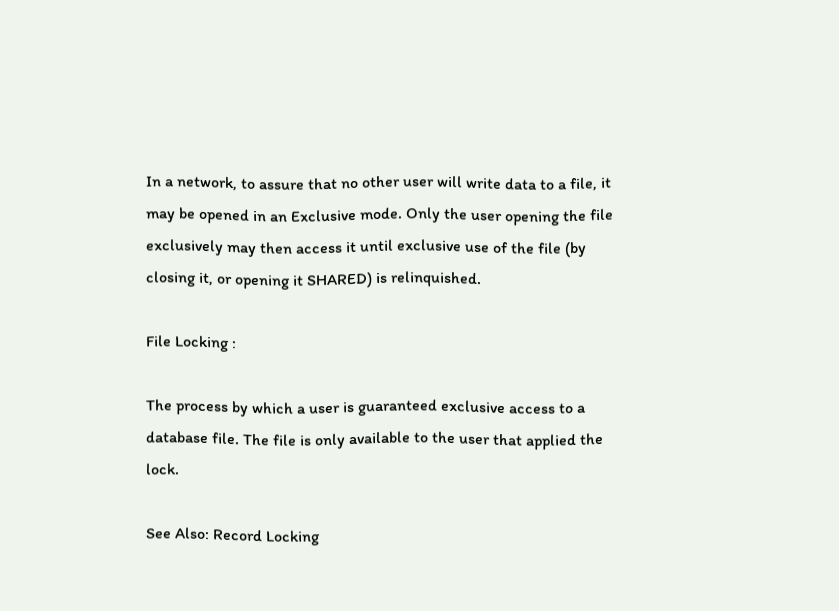In a network, to assure that no other user will write data to a file, it may be opened in an Exclusive mode. Only the user opening the file exclusively may then access it until exclusive use of the file (by closing it, or opening it SHARED) is relinquished.

File Locking :

The process by which a user is guaranteed exclusive access to a database file. The file is only available to the user that applied the lock.

See Also: Record Locking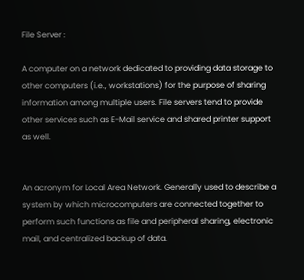File Server :

A computer on a network dedicated to providing data storage to other computers (i.e., workstations) for the purpose of sharing information among multiple users. File servers tend to provide other services such as E-Mail service and shared printer support as well.


An acronym for Local Area Network. Generally used to describe a system by which microcomputers are connected together to perform such functions as file and peripheral sharing, electronic mail, and centralized backup of data.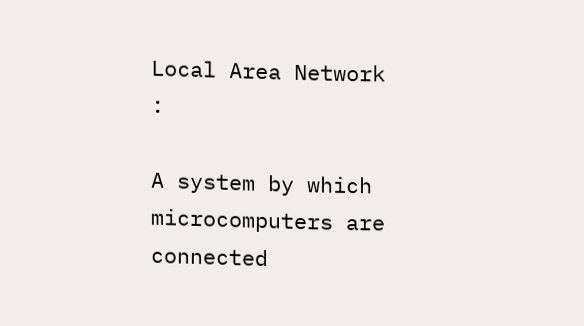Local Area Network :

A system by which microcomputers are connected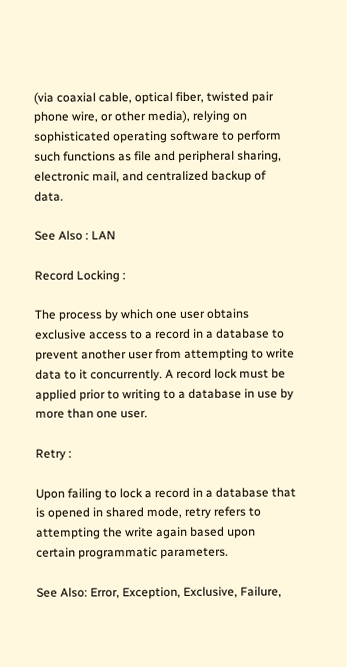(via coaxial cable, optical fiber, twisted pair phone wire, or other media), relying on sophisticated operating software to perform such functions as file and peripheral sharing, electronic mail, and centralized backup of data.

See Also : LAN

Record Locking :

The process by which one user obtains exclusive access to a record in a database to prevent another user from attempting to write data to it concurrently. A record lock must be applied prior to writing to a database in use by more than one user.

Retry :

Upon failing to lock a record in a database that is opened in shared mode, retry refers to attempting the write again based upon certain programmatic parameters.

See Also: Error, Exception, Exclusive, Failure,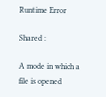Runtime Error

Shared :

A mode in which a file is opened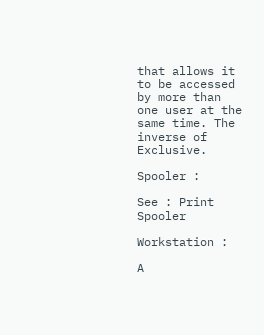that allows it to be accessed by more than one user at the same time. The inverse of Exclusive.

Spooler :

See : Print Spooler

Workstation :

A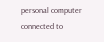personal computer connected to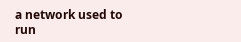a network used to run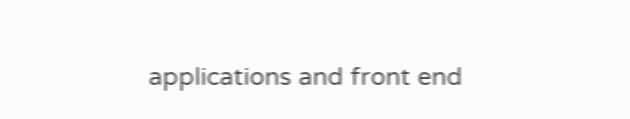applications and front end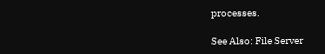processes.

See Also: File Server